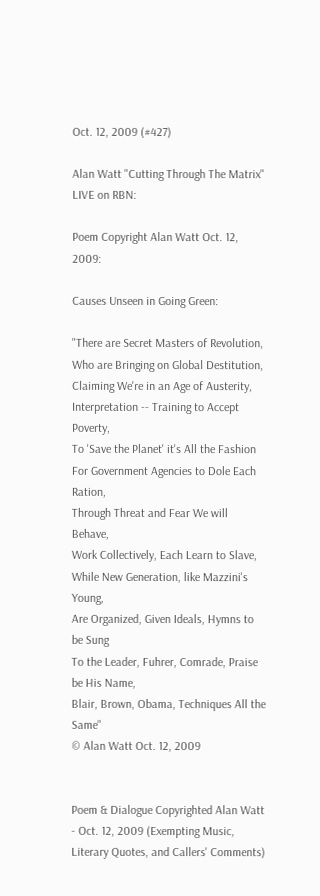Oct. 12, 2009 (#427)

Alan Watt "Cutting Through The Matrix" LIVE on RBN:

Poem Copyright Alan Watt Oct. 12, 2009:

Causes Unseen in Going Green:

"There are Secret Masters of Revolution,
Who are Bringing on Global Destitution,
Claiming We're in an Age of Austerity,
Interpretation -- Training to Accept Poverty,
To 'Save the Planet' it's All the Fashion
For Government Agencies to Dole Each Ration,
Through Threat and Fear We will Behave,
Work Collectively, Each Learn to Slave,
While New Generation, like Mazzini's Young,
Are Organized, Given Ideals, Hymns to be Sung
To the Leader, Fuhrer, Comrade, Praise be His Name,
Blair, Brown, Obama, Techniques All the Same"
© Alan Watt Oct. 12, 2009


Poem & Dialogue Copyrighted Alan Watt - Oct. 12, 2009 (Exempting Music, Literary Quotes, and Callers' Comments)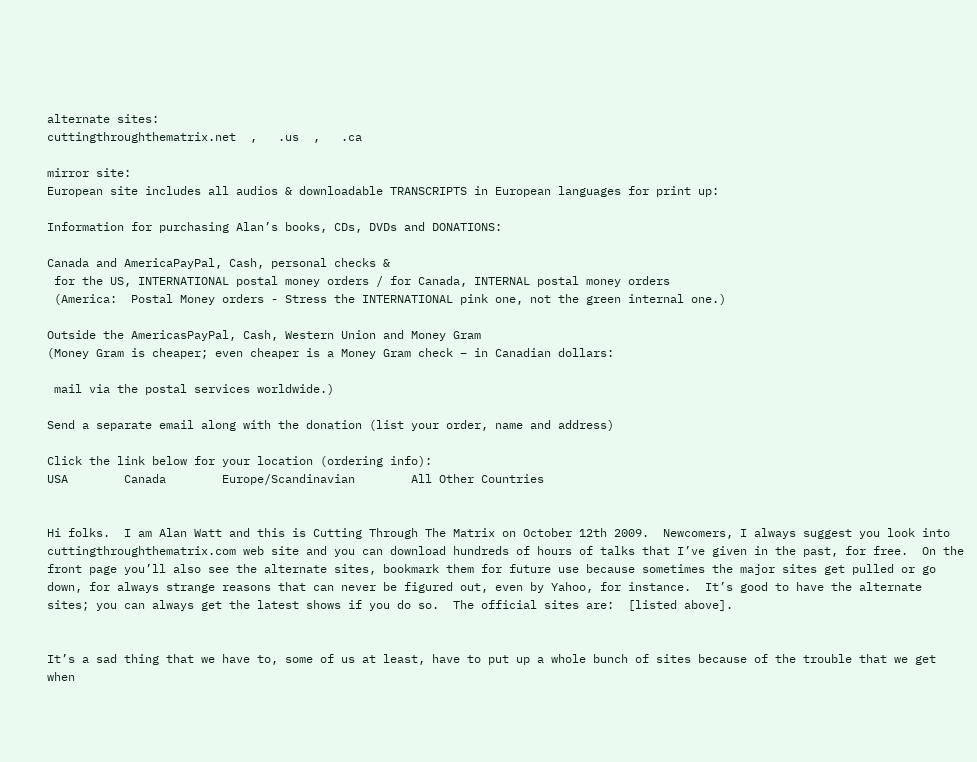alternate sites:
cuttingthroughthematrix.net  ,   .us  ,   .ca

mirror site:
European site includes all audios & downloadable TRANSCRIPTS in European languages for print up:

Information for purchasing Alan’s books, CDs, DVDs and DONATIONS:

Canada and AmericaPayPal, Cash, personal checks &
 for the US, INTERNATIONAL postal money orders / for Canada, INTERNAL postal money orders
 (America:  Postal Money orders - Stress the INTERNATIONAL pink one, not the green internal one.)

Outside the AmericasPayPal, Cash, Western Union and Money Gram
(Money Gram is cheaper; even cheaper is a Money Gram check – in Canadian dollars:

 mail via the postal services worldwide.)

Send a separate email along with the donation (list your order, name and address)

Click the link below for your location (ordering info):
USA        Canada        Europe/Scandinavian        All Other Countries


Hi folks.  I am Alan Watt and this is Cutting Through The Matrix on October 12th 2009.  Newcomers, I always suggest you look into cuttingthroughthematrix.com web site and you can download hundreds of hours of talks that I’ve given in the past, for free.  On the front page you’ll also see the alternate sites, bookmark them for future use because sometimes the major sites get pulled or go down, for always strange reasons that can never be figured out, even by Yahoo, for instance.  It’s good to have the alternate sites; you can always get the latest shows if you do so.  The official sites are:  [listed above].


It’s a sad thing that we have to, some of us at least, have to put up a whole bunch of sites because of the trouble that we get when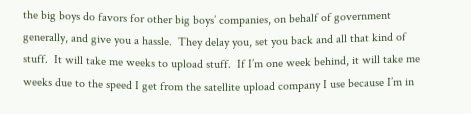the big boys do favors for other big boys’ companies, on behalf of government generally, and give you a hassle.  They delay you, set you back and all that kind of stuff.  It will take me weeks to upload stuff.  If I’m one week behind, it will take me weeks due to the speed I get from the satellite upload company I use because I’m in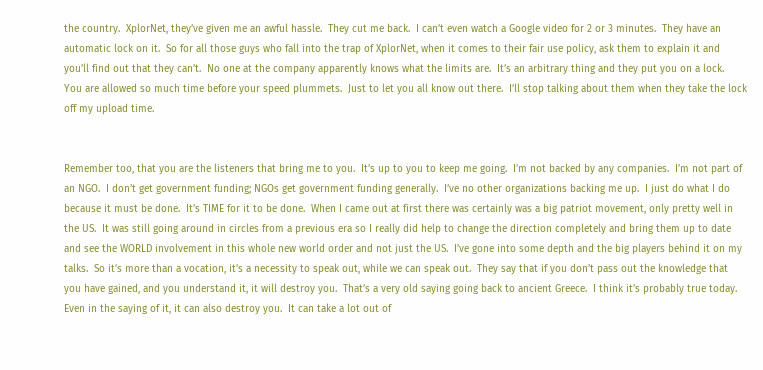the country.  XplorNet, they’ve given me an awful hassle.  They cut me back.  I can’t even watch a Google video for 2 or 3 minutes.  They have an automatic lock on it.  So for all those guys who fall into the trap of XplorNet, when it comes to their fair use policy, ask them to explain it and you’ll find out that they can’t.  No one at the company apparently knows what the limits are.  It’s an arbitrary thing and they put you on a lock.  You are allowed so much time before your speed plummets.  Just to let you all know out there.  I’ll stop talking about them when they take the lock off my upload time.


Remember too, that you are the listeners that bring me to you.  It’s up to you to keep me going.  I’m not backed by any companies.  I’m not part of an NGO.  I don’t get government funding; NGOs get government funding generally.  I’ve no other organizations backing me up.  I just do what I do because it must be done.  It’s TIME for it to be done.  When I came out at first there was certainly was a big patriot movement, only pretty well in the US.  It was still going around in circles from a previous era so I really did help to change the direction completely and bring them up to date and see the WORLD involvement in this whole new world order and not just the US.  I’ve gone into some depth and the big players behind it on my talks.  So it’s more than a vocation, it’s a necessity to speak out, while we can speak out.  They say that if you don’t pass out the knowledge that you have gained, and you understand it, it will destroy you.  That’s a very old saying going back to ancient Greece.  I think it’s probably true today.  Even in the saying of it, it can also destroy you.  It can take a lot out of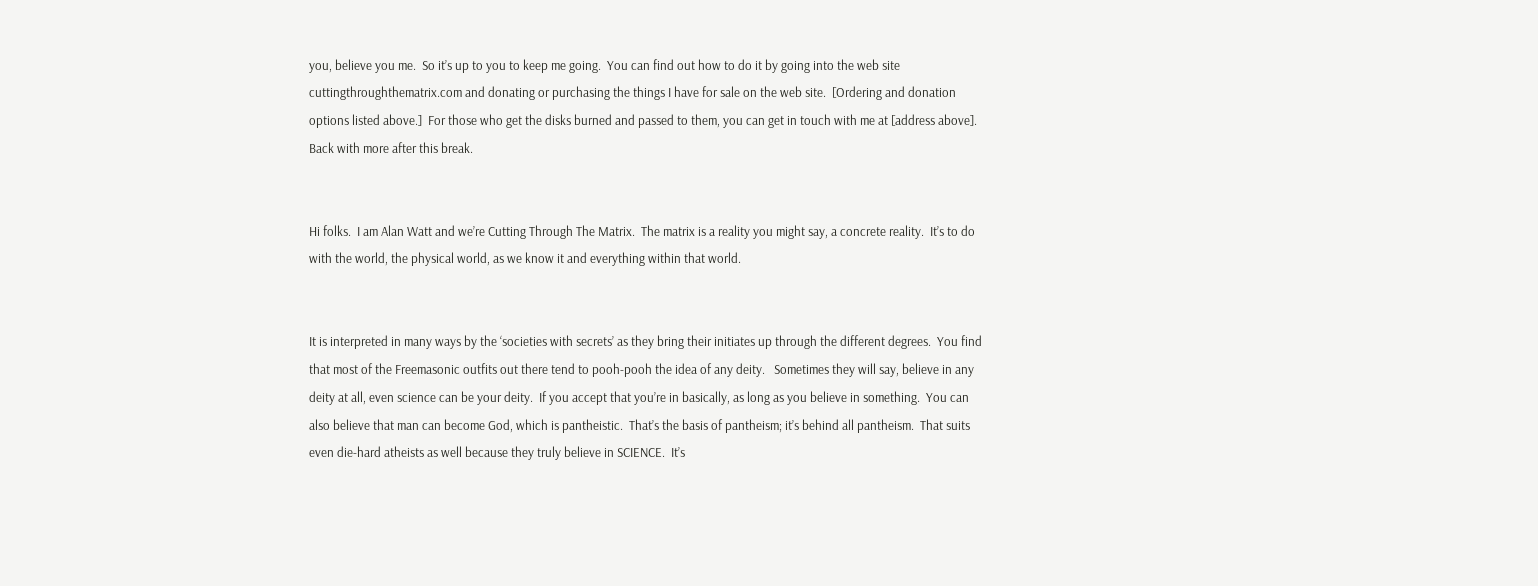you, believe you me.  So it’s up to you to keep me going.  You can find out how to do it by going into the web site cuttingthroughthematrix.com and donating or purchasing the things I have for sale on the web site.  [Ordering and donation options listed above.]  For those who get the disks burned and passed to them, you can get in touch with me at [address above].  Back with more after this break.


Hi folks.  I am Alan Watt and we’re Cutting Through The Matrix.  The matrix is a reality you might say, a concrete reality.  It’s to do with the world, the physical world, as we know it and everything within that world.


It is interpreted in many ways by the ‘societies with secrets’ as they bring their initiates up through the different degrees.  You find that most of the Freemasonic outfits out there tend to pooh-pooh the idea of any deity.   Sometimes they will say, believe in any deity at all, even science can be your deity.  If you accept that you’re in basically, as long as you believe in something.  You can also believe that man can become God, which is pantheistic.  That’s the basis of pantheism; it’s behind all pantheism.  That suits even die-hard atheists as well because they truly believe in SCIENCE.  It’s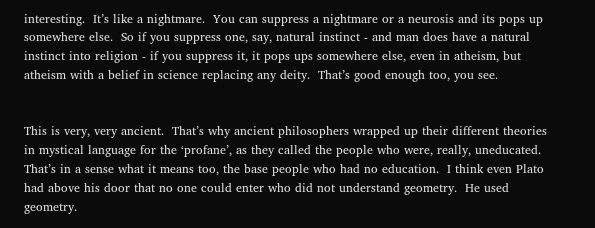interesting.  It’s like a nightmare.  You can suppress a nightmare or a neurosis and its pops up somewhere else.  So if you suppress one, say, natural instinct - and man does have a natural instinct into religion - if you suppress it, it pops ups somewhere else, even in atheism, but atheism with a belief in science replacing any deity.  That’s good enough too, you see.


This is very, very ancient.  That’s why ancient philosophers wrapped up their different theories in mystical language for the ‘profane’, as they called the people who were, really, uneducated.  That’s in a sense what it means too, the base people who had no education.  I think even Plato had above his door that no one could enter who did not understand geometry.  He used geometry.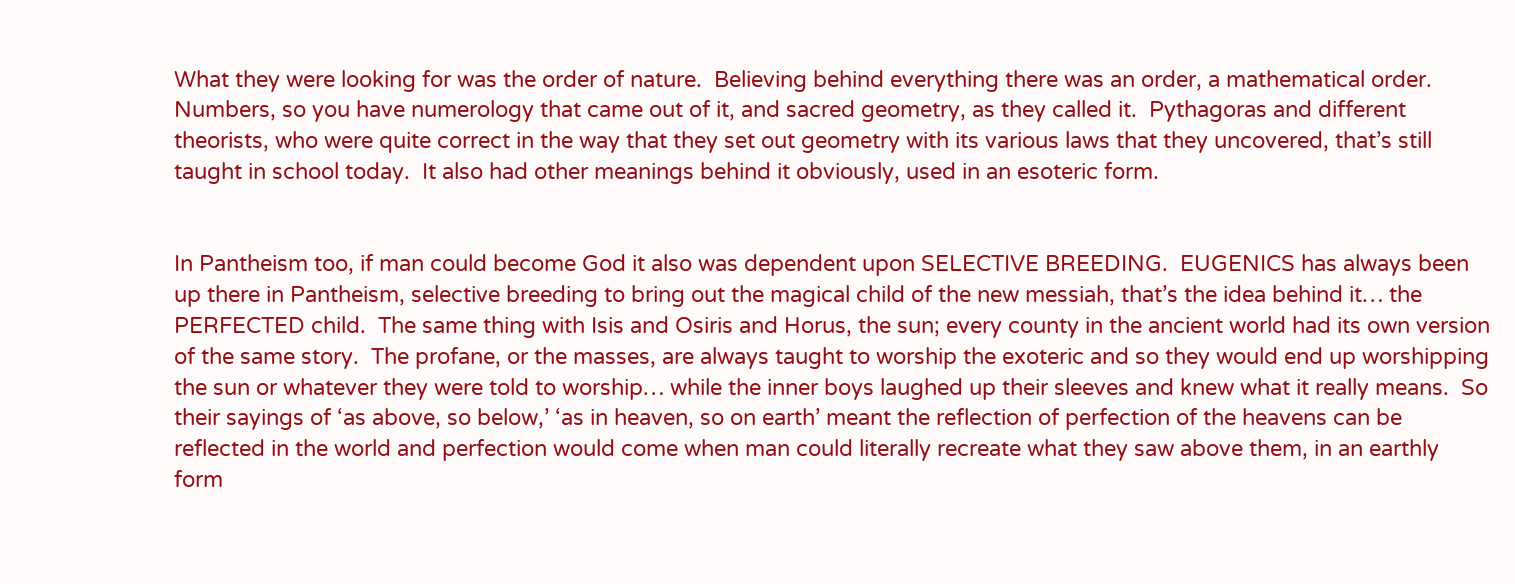What they were looking for was the order of nature.  Believing behind everything there was an order, a mathematical order.  Numbers, so you have numerology that came out of it, and sacred geometry, as they called it.  Pythagoras and different theorists, who were quite correct in the way that they set out geometry with its various laws that they uncovered, that’s still taught in school today.  It also had other meanings behind it obviously, used in an esoteric form.


In Pantheism too, if man could become God it also was dependent upon SELECTIVE BREEDING.  EUGENICS has always been up there in Pantheism, selective breeding to bring out the magical child of the new messiah, that’s the idea behind it… the PERFECTED child.  The same thing with Isis and Osiris and Horus, the sun; every county in the ancient world had its own version of the same story.  The profane, or the masses, are always taught to worship the exoteric and so they would end up worshipping the sun or whatever they were told to worship… while the inner boys laughed up their sleeves and knew what it really means.  So their sayings of ‘as above, so below,’ ‘as in heaven, so on earth’ meant the reflection of perfection of the heavens can be reflected in the world and perfection would come when man could literally recreate what they saw above them, in an earthly form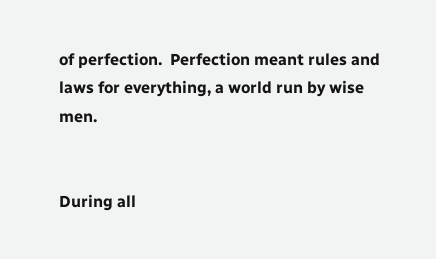of perfection.  Perfection meant rules and laws for everything, a world run by wise men.


During all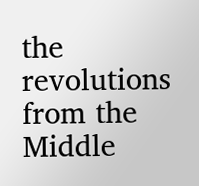the revolutions from the Middle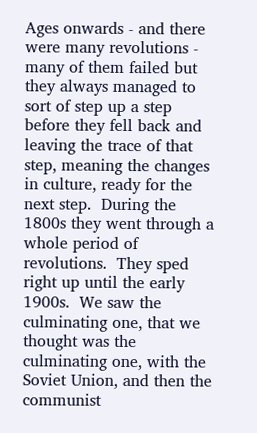Ages onwards - and there were many revolutions - many of them failed but they always managed to sort of step up a step before they fell back and leaving the trace of that step, meaning the changes in culture, ready for the next step.  During the 1800s they went through a whole period of revolutions.  They sped right up until the early 1900s.  We saw the culminating one, that we thought was the culminating one, with the Soviet Union, and then the communist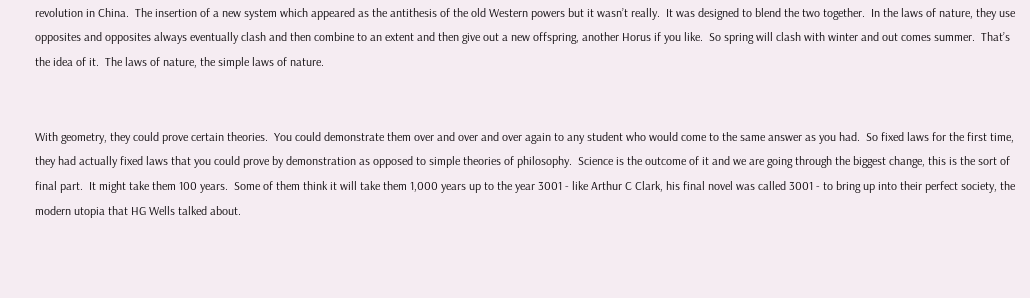revolution in China.  The insertion of a new system which appeared as the antithesis of the old Western powers but it wasn’t really.  It was designed to blend the two together.  In the laws of nature, they use opposites and opposites always eventually clash and then combine to an extent and then give out a new offspring, another Horus if you like.  So spring will clash with winter and out comes summer.  That’s the idea of it.  The laws of nature, the simple laws of nature.


With geometry, they could prove certain theories.  You could demonstrate them over and over and over again to any student who would come to the same answer as you had.  So fixed laws for the first time, they had actually fixed laws that you could prove by demonstration as opposed to simple theories of philosophy.  Science is the outcome of it and we are going through the biggest change, this is the sort of final part.  It might take them 100 years.  Some of them think it will take them 1,000 years up to the year 3001 - like Arthur C Clark, his final novel was called 3001 - to bring up into their perfect society, the modern utopia that HG Wells talked about.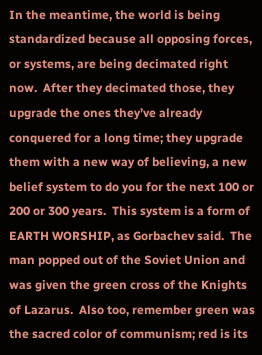In the meantime, the world is being standardized because all opposing forces, or systems, are being decimated right now.  After they decimated those, they upgrade the ones they’ve already conquered for a long time; they upgrade them with a new way of believing, a new belief system to do you for the next 100 or 200 or 300 years.  This system is a form of EARTH WORSHIP, as Gorbachev said.  The man popped out of the Soviet Union and was given the green cross of the Knights of Lazarus.  Also too, remember green was the sacred color of communism; red is its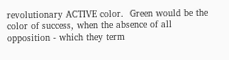revolutionary ACTIVE color.  Green would be the color of success, when the absence of all opposition - which they term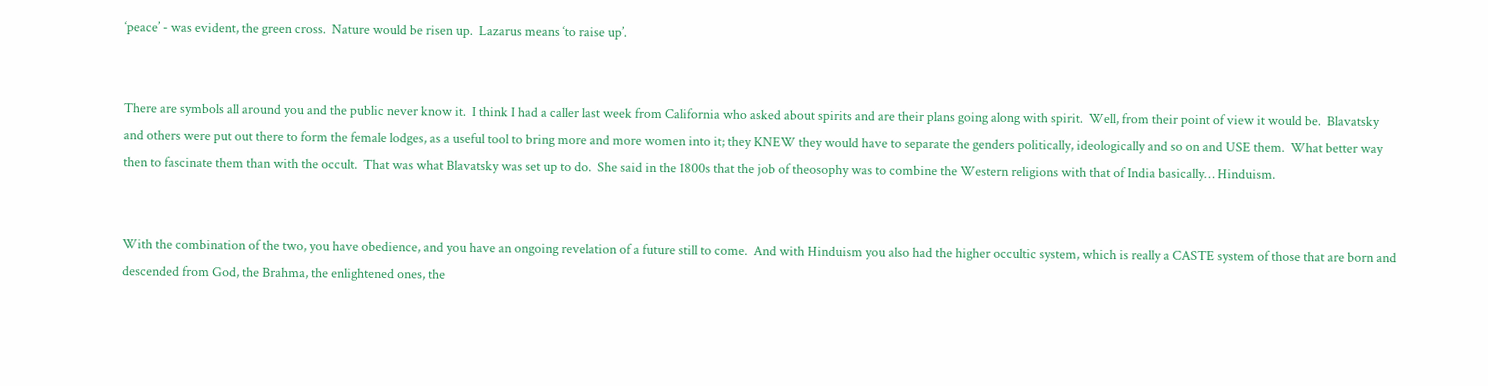‘peace’ - was evident, the green cross.  Nature would be risen up.  Lazarus means ‘to raise up’.


There are symbols all around you and the public never know it.  I think I had a caller last week from California who asked about spirits and are their plans going along with spirit.  Well, from their point of view it would be.  Blavatsky and others were put out there to form the female lodges, as a useful tool to bring more and more women into it; they KNEW they would have to separate the genders politically, ideologically and so on and USE them.  What better way then to fascinate them than with the occult.  That was what Blavatsky was set up to do.  She said in the 1800s that the job of theosophy was to combine the Western religions with that of India basically… Hinduism.


With the combination of the two, you have obedience, and you have an ongoing revelation of a future still to come.  And with Hinduism you also had the higher occultic system, which is really a CASTE system of those that are born and descended from God, the Brahma, the enlightened ones, the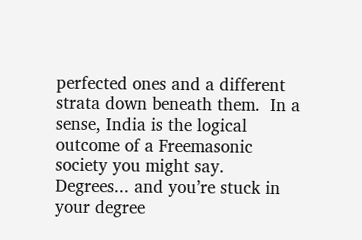perfected ones and a different strata down beneath them.  In a sense, India is the logical outcome of a Freemasonic society you might say.  Degrees... and you’re stuck in your degree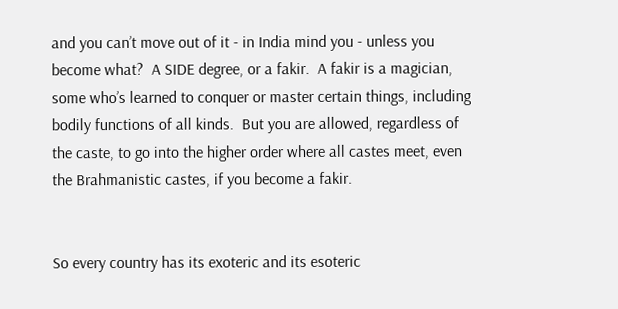and you can’t move out of it - in India mind you - unless you become what?  A SIDE degree, or a fakir.  A fakir is a magician, some who’s learned to conquer or master certain things, including bodily functions of all kinds.  But you are allowed, regardless of the caste, to go into the higher order where all castes meet, even the Brahmanistic castes, if you become a fakir.


So every country has its exoteric and its esoteric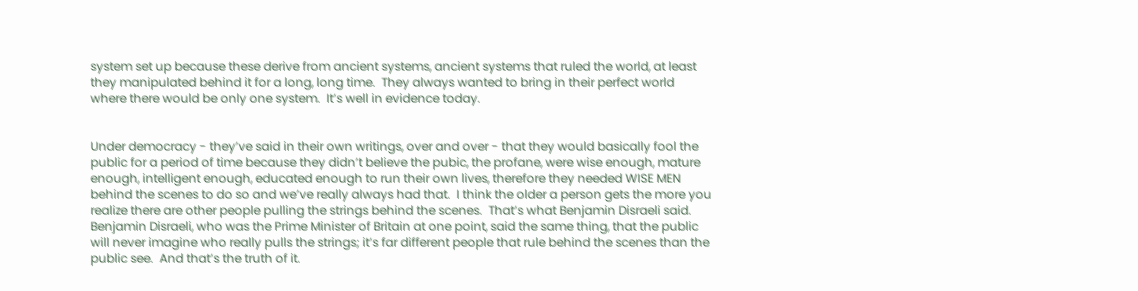system set up because these derive from ancient systems, ancient systems that ruled the world, at least they manipulated behind it for a long, long time.  They always wanted to bring in their perfect world where there would be only one system.  It’s well in evidence today.


Under democracy - they’ve said in their own writings, over and over - that they would basically fool the public for a period of time because they didn’t believe the pubic, the profane, were wise enough, mature enough, intelligent enough, educated enough to run their own lives, therefore they needed WISE MEN behind the scenes to do so and we’ve really always had that.  I think the older a person gets the more you realize there are other people pulling the strings behind the scenes.  That’s what Benjamin Disraeli said.  Benjamin Disraeli, who was the Prime Minister of Britain at one point, said the same thing, that the public will never imagine who really pulls the strings; it’s far different people that rule behind the scenes than the public see.  And that’s the truth of it.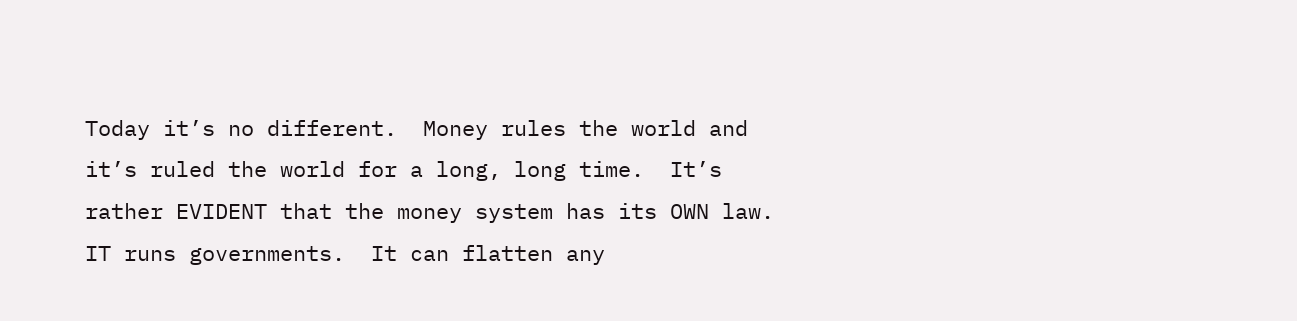Today it’s no different.  Money rules the world and it’s ruled the world for a long, long time.  It’s rather EVIDENT that the money system has its OWN law.  IT runs governments.  It can flatten any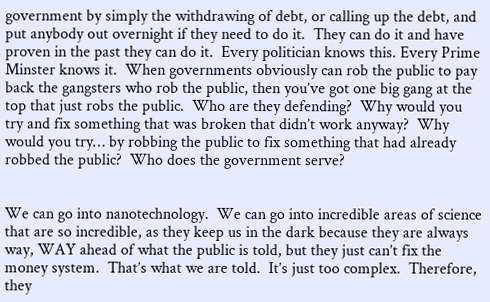government by simply the withdrawing of debt, or calling up the debt, and put anybody out overnight if they need to do it.  They can do it and have proven in the past they can do it.  Every politician knows this. Every Prime Minster knows it.  When governments obviously can rob the public to pay back the gangsters who rob the public, then you’ve got one big gang at the top that just robs the public.  Who are they defending?  Why would you try and fix something that was broken that didn’t work anyway?  Why would you try… by robbing the public to fix something that had already robbed the public?  Who does the government serve?


We can go into nanotechnology.  We can go into incredible areas of science that are so incredible, as they keep us in the dark because they are always way, WAY ahead of what the public is told, but they just can’t fix the money system.  That’s what we are told.  It’s just too complex.  Therefore, they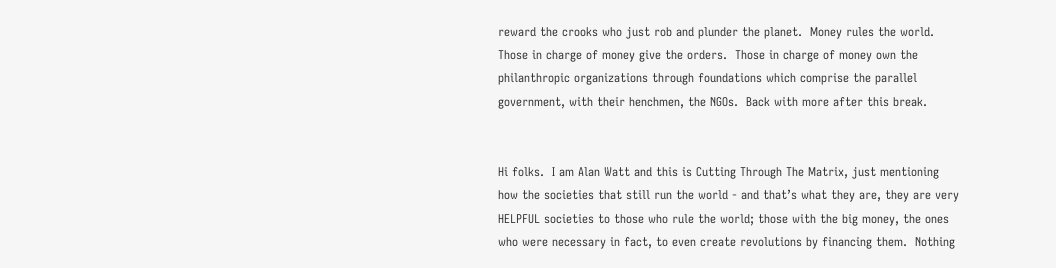reward the crooks who just rob and plunder the planet.  Money rules the world.  Those in charge of money give the orders.  Those in charge of money own the philanthropic organizations through foundations which comprise the parallel government, with their henchmen, the NGOs.  Back with more after this break.


Hi folks.  I am Alan Watt and this is Cutting Through The Matrix, just mentioning how the societies that still run the world - and that’s what they are, they are very HELPFUL societies to those who rule the world; those with the big money, the ones who were necessary in fact, to even create revolutions by financing them.  Nothing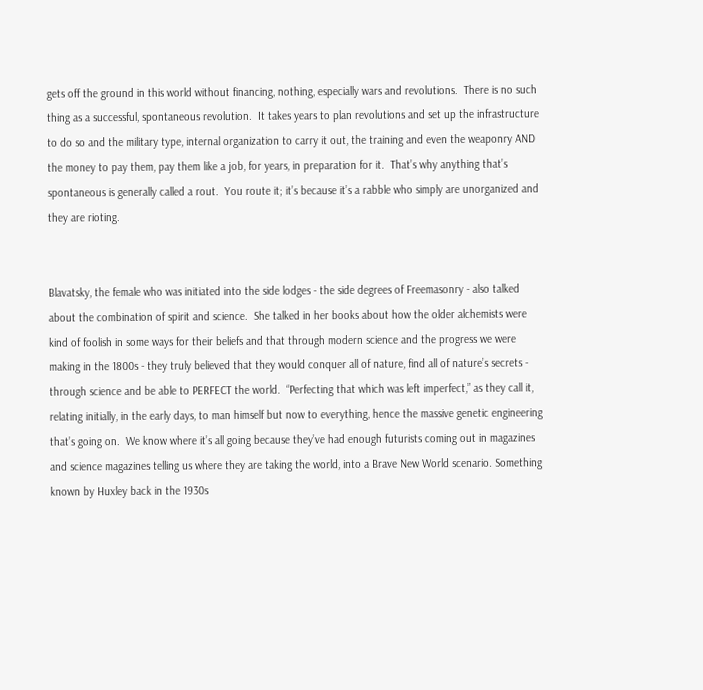gets off the ground in this world without financing, nothing, especially wars and revolutions.  There is no such thing as a successful, spontaneous revolution.  It takes years to plan revolutions and set up the infrastructure to do so and the military type, internal organization to carry it out, the training and even the weaponry AND the money to pay them, pay them like a job, for years, in preparation for it.  That’s why anything that’s spontaneous is generally called a rout.  You route it; it’s because it’s a rabble who simply are unorganized and they are rioting.


Blavatsky, the female who was initiated into the side lodges - the side degrees of Freemasonry - also talked about the combination of spirit and science.  She talked in her books about how the older alchemists were kind of foolish in some ways for their beliefs and that through modern science and the progress we were making in the 1800s - they truly believed that they would conquer all of nature, find all of nature’s secrets - through science and be able to PERFECT the world.  “Perfecting that which was left imperfect,” as they call it, relating initially, in the early days, to man himself but now to everything, hence the massive genetic engineering that’s going on.  We know where it’s all going because they’ve had enough futurists coming out in magazines and science magazines telling us where they are taking the world, into a Brave New World scenario. Something known by Huxley back in the 1930s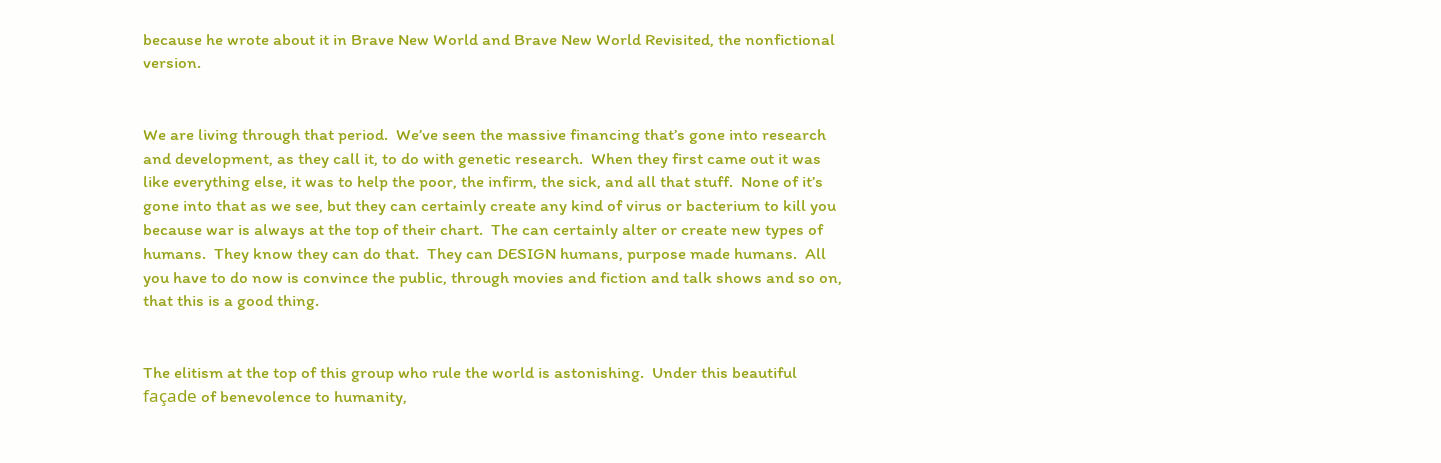because he wrote about it in Brave New World and Brave New World Revisited, the nonfictional version.


We are living through that period.  We’ve seen the massive financing that’s gone into research and development, as they call it, to do with genetic research.  When they first came out it was like everything else, it was to help the poor, the infirm, the sick, and all that stuff.  None of it’s gone into that as we see, but they can certainly create any kind of virus or bacterium to kill you because war is always at the top of their chart.  The can certainly alter or create new types of humans.  They know they can do that.  They can DESIGN humans, purpose made humans.  All you have to do now is convince the public, through movies and fiction and talk shows and so on, that this is a good thing.


The elitism at the top of this group who rule the world is astonishing.  Under this beautiful façade of benevolence to humanity,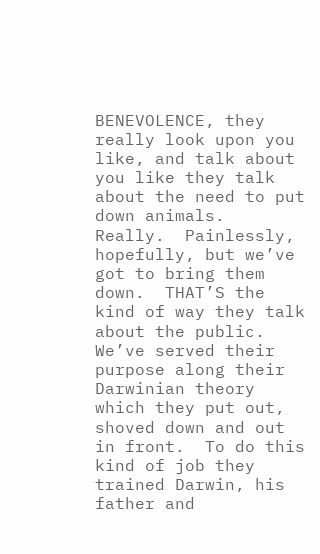BENEVOLENCE, they really look upon you like, and talk about you like they talk about the need to put down animals.  Really.  Painlessly, hopefully, but we’ve got to bring them down.  THAT’S the kind of way they talk about the public.  We’ve served their purpose along their Darwinian theory which they put out, shoved down and out in front.  To do this kind of job they trained Darwin, his father and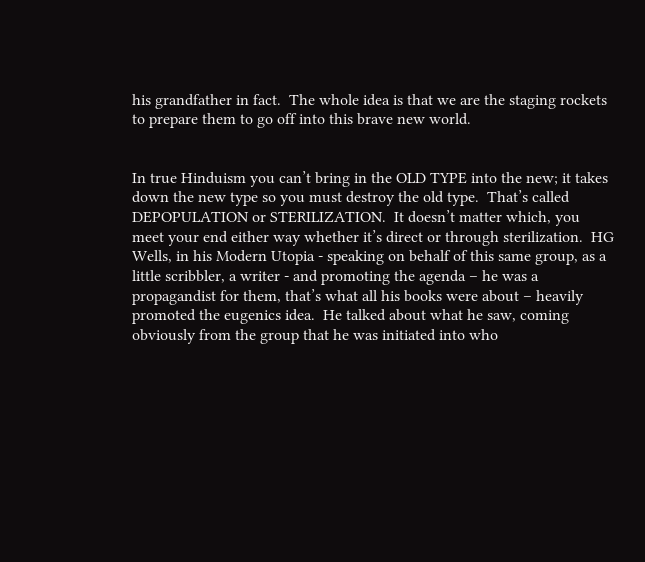his grandfather in fact.  The whole idea is that we are the staging rockets to prepare them to go off into this brave new world.


In true Hinduism you can’t bring in the OLD TYPE into the new; it takes down the new type so you must destroy the old type.  That’s called DEPOPULATION or STERILIZATION.  It doesn’t matter which, you meet your end either way whether it’s direct or through sterilization.  HG Wells, in his Modern Utopia - speaking on behalf of this same group, as a little scribbler, a writer - and promoting the agenda – he was a propagandist for them, that’s what all his books were about – heavily promoted the eugenics idea.  He talked about what he saw, coming obviously from the group that he was initiated into who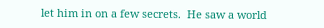let him in on a few secrets.  He saw a world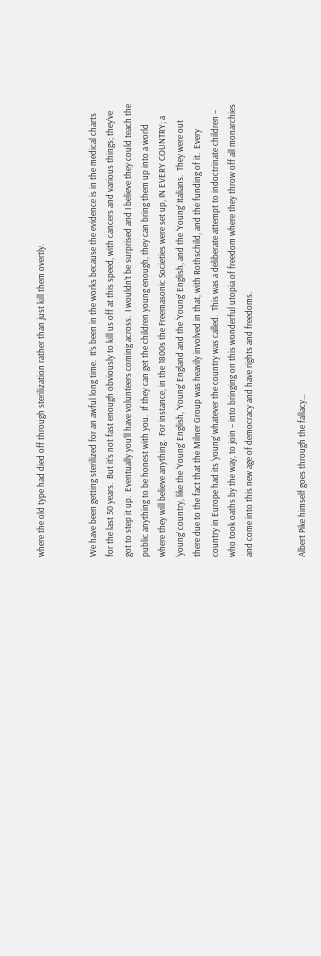where the old type had died off through sterilization rather than just kill them overtly.


We have been getting sterilized for an awful long time.  It’s been in the works because the evidence is in the medical charts for the last 50 years.  But it’s not fast enough obviously to kill us off at this speed, with cancers and various things; they’ve got to step it up.  Eventually you’ll have volunteers coming across.  I wouldn’t be surprised and I believe they could teach the public anything to be honest with you.  If they can get the children young enough, they can bring them up into a world where they will believe anything.  For instance, in the 1800s the Freemasonic Societies were set up, IN EVERY COUNTRY; a ‘young’ country, like the ‘Young’ English, ‘Young’ England and the ‘Young’ English, and the ‘Young’ Italians.  They were out there due to the fact that the Milner Group was heavily involved in that, with Rothschild, and the funding of it.  Every country in Europe had its ‘young’ whatever the country was called.  This was a deliberate attempt to indoctrinate children – who took oaths by the way, to join – into bringing on this wonderful utopia of freedom where they throw off all monarchies and come into this new age of democracy and have rights and freedoms.


Albert Pike himself goes through the fallacy…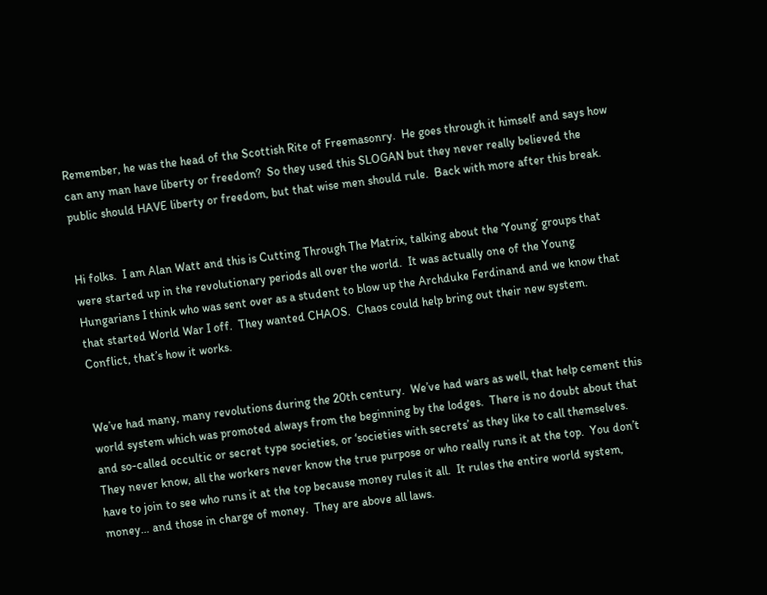Remember, he was the head of the Scottish Rite of Freemasonry.  He goes through it himself and says how can any man have liberty or freedom?  So they used this SLOGAN but they never really believed the public should HAVE liberty or freedom, but that wise men should rule.  Back with more after this break.


Hi folks.  I am Alan Watt and this is Cutting Through The Matrix, talking about the ‘Young’ groups that were started up in the revolutionary periods all over the world.  It was actually one of the Young Hungarians I think who was sent over as a student to blow up the Archduke Ferdinand and we know that that started World War I off.  They wanted CHAOS.  Chaos could help bring out their new system.  Conflict, that’s how it works.


We’ve had many, many revolutions during the 20th century.  We’ve had wars as well, that help cement this world system which was promoted always from the beginning by the lodges.  There is no doubt about that and so-called occultic or secret type societies, or ‘societies with secrets’ as they like to call themselves.  They never know, all the workers never know the true purpose or who really runs it at the top.  You don’t have to join to see who runs it at the top because money rules it all.  It rules the entire world system, money… and those in charge of money.  They are above all laws.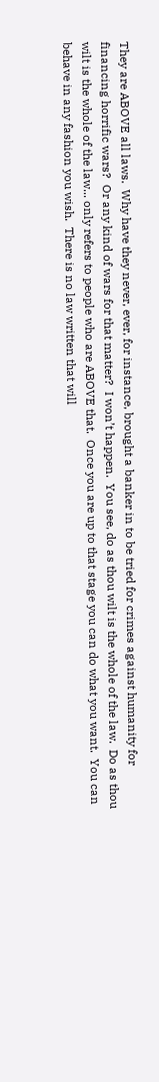They are ABOVE all laws.  Why have they never, ever, for instance, brought a banker in to be tried for crimes against humanity for financing horrific wars?  Or any kind of wars for that matter?  I won’t happen.  You see, do as thou wilt is the whole of the law.  Do as thou wilt is the whole of the law... only refers to people who are ABOVE that.  Once you are up to that stage you can do what you want.  You can behave in any fashion you wish.  There is no law written that will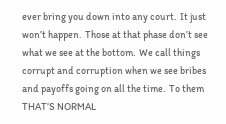ever bring you down into any court.  It just won’t happen.  Those at that phase don’t see what we see at the bottom.  We call things corrupt and corruption when we see bribes and payoffs going on all the time.  To them THAT’S NORMAL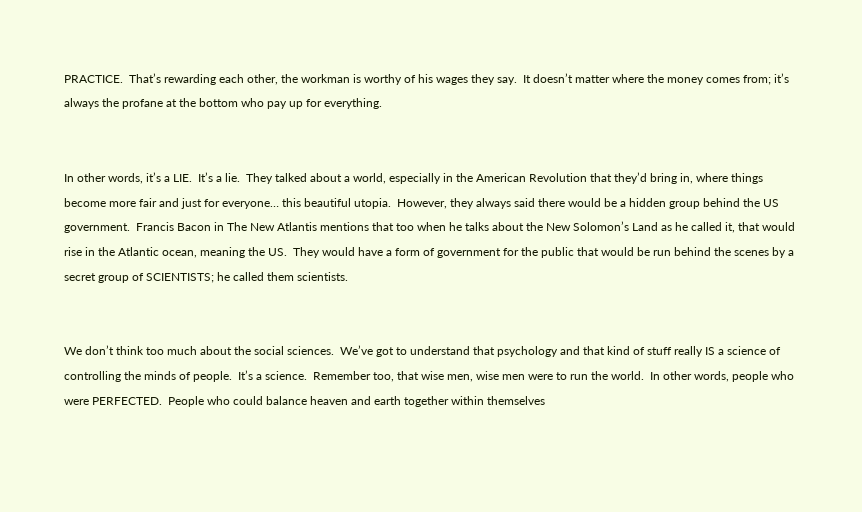PRACTICE.  That’s rewarding each other, the workman is worthy of his wages they say.  It doesn’t matter where the money comes from; it’s always the profane at the bottom who pay up for everything.


In other words, it’s a LIE.  It’s a lie.  They talked about a world, especially in the American Revolution that they’d bring in, where things become more fair and just for everyone… this beautiful utopia.  However, they always said there would be a hidden group behind the US government.  Francis Bacon in The New Atlantis mentions that too when he talks about the New Solomon’s Land as he called it, that would rise in the Atlantic ocean, meaning the US.  They would have a form of government for the public that would be run behind the scenes by a secret group of SCIENTISTS; he called them scientists.


We don’t think too much about the social sciences.  We’ve got to understand that psychology and that kind of stuff really IS a science of controlling the minds of people.  It’s a science.  Remember too, that wise men, wise men were to run the world.  In other words, people who were PERFECTED.  People who could balance heaven and earth together within themselves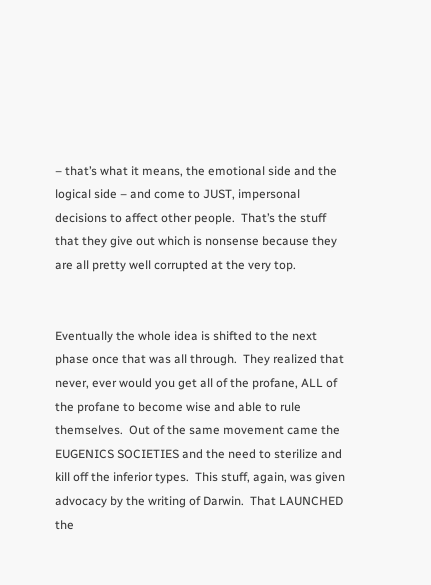– that’s what it means, the emotional side and the logical side – and come to JUST, impersonal decisions to affect other people.  That’s the stuff that they give out which is nonsense because they are all pretty well corrupted at the very top.


Eventually the whole idea is shifted to the next phase once that was all through.  They realized that never, ever would you get all of the profane, ALL of the profane to become wise and able to rule themselves.  Out of the same movement came the EUGENICS SOCIETIES and the need to sterilize and kill off the inferior types.  This stuff, again, was given advocacy by the writing of Darwin.  That LAUNCHED the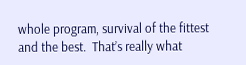whole program, survival of the fittest and the best.  That’s really what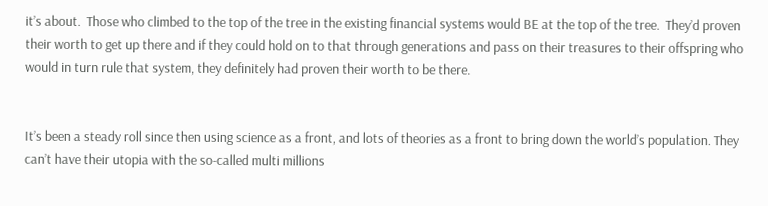it’s about.  Those who climbed to the top of the tree in the existing financial systems would BE at the top of the tree.  They’d proven their worth to get up there and if they could hold on to that through generations and pass on their treasures to their offspring who would in turn rule that system, they definitely had proven their worth to be there.


It’s been a steady roll since then using science as a front, and lots of theories as a front to bring down the world’s population. They can’t have their utopia with the so-called multi millions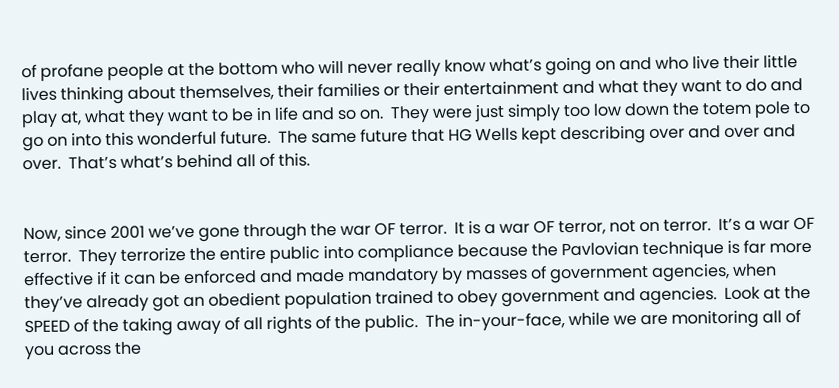of profane people at the bottom who will never really know what’s going on and who live their little lives thinking about themselves, their families or their entertainment and what they want to do and play at, what they want to be in life and so on.  They were just simply too low down the totem pole to go on into this wonderful future.  The same future that HG Wells kept describing over and over and over.  That’s what’s behind all of this.


Now, since 2001 we’ve gone through the war OF terror.  It is a war OF terror, not on terror.  It’s a war OF terror.  They terrorize the entire public into compliance because the Pavlovian technique is far more effective if it can be enforced and made mandatory by masses of government agencies, when they’ve already got an obedient population trained to obey government and agencies.  Look at the SPEED of the taking away of all rights of the public.  The in-your-face, while we are monitoring all of you across the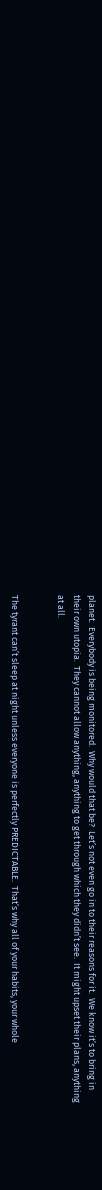planet.  Everybody is being monitored.  Why would that be?  Let’s not even go in to their reasons for it.  We know it’s to bring in their own utopia.  They cannot allow anything, anything to get through which they didn’t see.  It might upset their plans, anything at all.


The tyrant can’t sleep at night unless everyone is perfectly PREDICTABLE.  That’s why all of your habits, your whole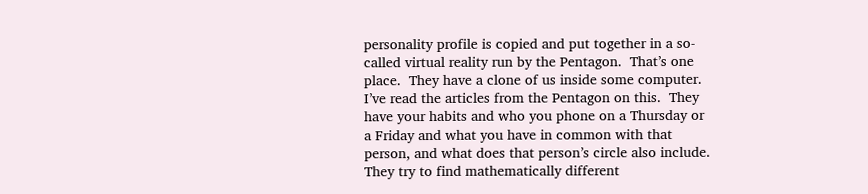personality profile is copied and put together in a so-called virtual reality run by the Pentagon.  That’s one place.  They have a clone of us inside some computer.  I’ve read the articles from the Pentagon on this.  They have your habits and who you phone on a Thursday or a Friday and what you have in common with that person, and what does that person’s circle also include.  They try to find mathematically different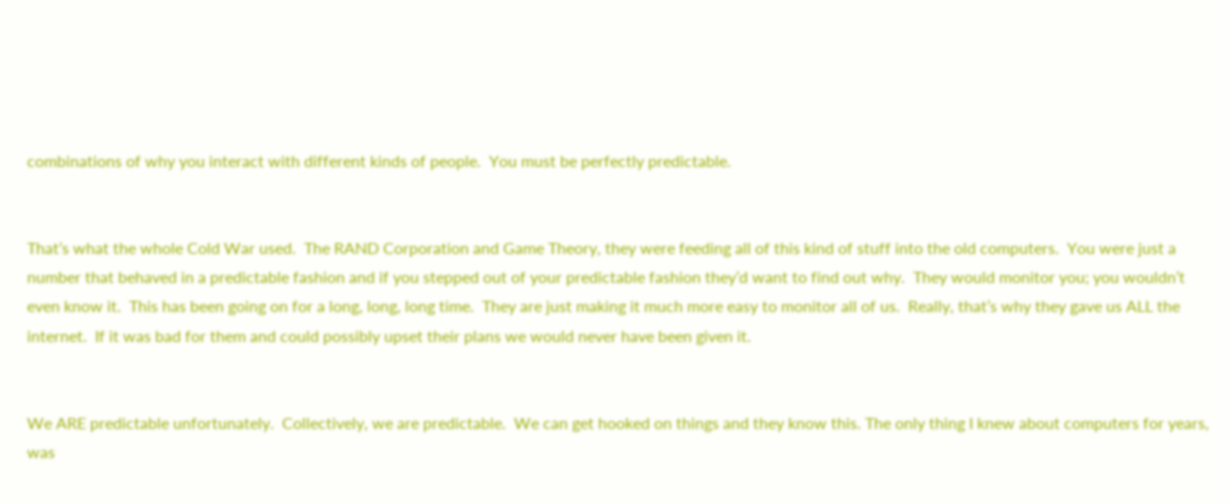combinations of why you interact with different kinds of people.  You must be perfectly predictable.


That’s what the whole Cold War used.  The RAND Corporation and Game Theory, they were feeding all of this kind of stuff into the old computers.  You were just a number that behaved in a predictable fashion and if you stepped out of your predictable fashion they’d want to find out why.  They would monitor you; you wouldn’t even know it.  This has been going on for a long, long, long time.  They are just making it much more easy to monitor all of us.  Really, that’s why they gave us ALL the internet.  If it was bad for them and could possibly upset their plans we would never have been given it.


We ARE predictable unfortunately.  Collectively, we are predictable.  We can get hooked on things and they know this. The only thing I knew about computers for years, was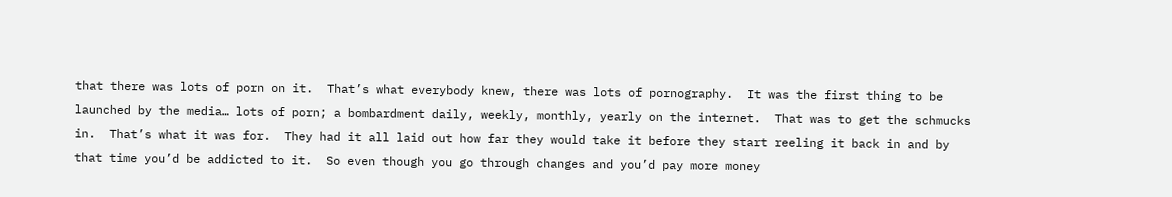that there was lots of porn on it.  That’s what everybody knew, there was lots of pornography.  It was the first thing to be launched by the media… lots of porn; a bombardment daily, weekly, monthly, yearly on the internet.  That was to get the schmucks in.  That’s what it was for.  They had it all laid out how far they would take it before they start reeling it back in and by that time you’d be addicted to it.  So even though you go through changes and you’d pay more money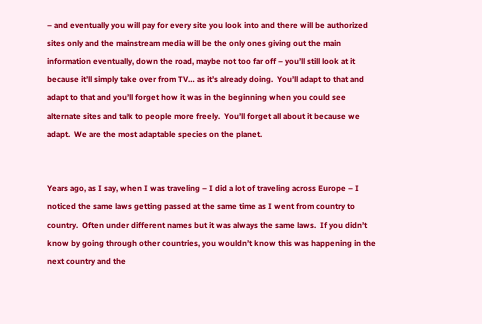– and eventually you will pay for every site you look into and there will be authorized sites only and the mainstream media will be the only ones giving out the main information eventually, down the road, maybe not too far off – you’ll still look at it because it’ll simply take over from TV… as it’s already doing.  You’ll adapt to that and adapt to that and you’ll forget how it was in the beginning when you could see alternate sites and talk to people more freely.  You’ll forget all about it because we adapt.  We are the most adaptable species on the planet.


Years ago, as I say, when I was traveling – I did a lot of traveling across Europe – I noticed the same laws getting passed at the same time as I went from country to country.  Often under different names but it was always the same laws.  If you didn’t know by going through other countries, you wouldn’t know this was happening in the next country and the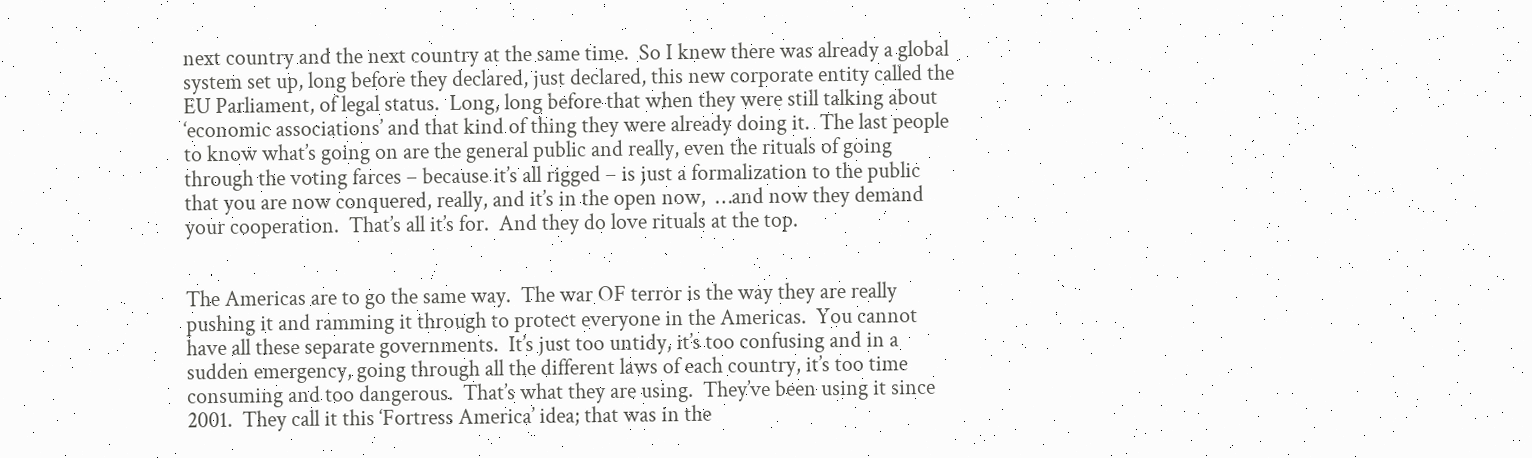next country and the next country at the same time.  So I knew there was already a global system set up, long before they declared, just declared, this new corporate entity called the EU Parliament, of legal status.  Long, long before that when they were still talking about ‘economic associations’ and that kind of thing they were already doing it.  The last people to know what’s going on are the general public and really, even the rituals of going through the voting farces – because it’s all rigged – is just a formalization to the public that you are now conquered, really, and it’s in the open now,  …and now they demand your cooperation.  That’s all it’s for.  And they do love rituals at the top.


The Americas are to go the same way.  The war OF terror is the way they are really pushing it and ramming it through to protect everyone in the Americas.  You cannot have all these separate governments.  It’s just too untidy, it’s too confusing and in a sudden emergency, going through all the different laws of each country, it’s too time consuming and too dangerous.  That’s what they are using.  They’ve been using it since 2001.  They call it this ‘Fortress America’ idea; that was in the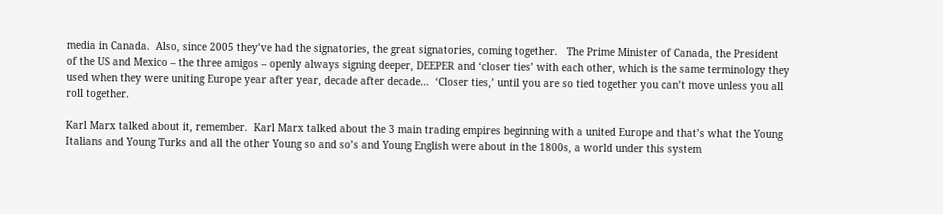media in Canada.  Also, since 2005 they’ve had the signatories, the great signatories, coming together.   The Prime Minister of Canada, the President of the US and Mexico – the three amigos – openly always signing deeper, DEEPER and ‘closer ties’ with each other, which is the same terminology they used when they were uniting Europe year after year, decade after decade…  ‘Closer ties,’ until you are so tied together you can’t move unless you all roll together.

Karl Marx talked about it, remember.  Karl Marx talked about the 3 main trading empires beginning with a united Europe and that’s what the Young Italians and Young Turks and all the other Young so and so’s and Young English were about in the 1800s, a world under this system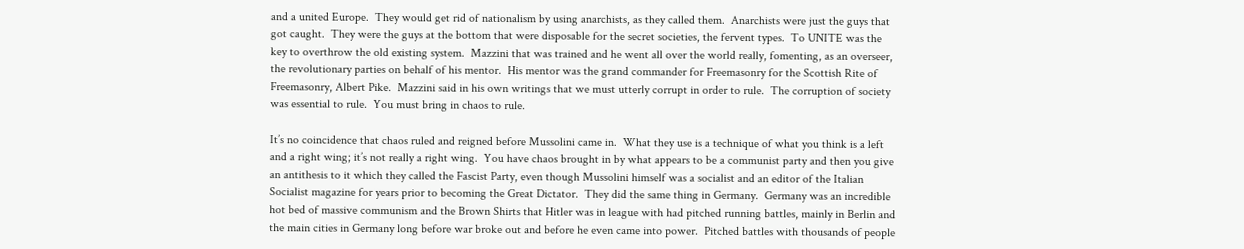and a united Europe.  They would get rid of nationalism by using anarchists, as they called them.  Anarchists were just the guys that got caught.  They were the guys at the bottom that were disposable for the secret societies, the fervent types.  To UNITE was the key to overthrow the old existing system.  Mazzini that was trained and he went all over the world really, fomenting, as an overseer, the revolutionary parties on behalf of his mentor.  His mentor was the grand commander for Freemasonry for the Scottish Rite of Freemasonry, Albert Pike.  Mazzini said in his own writings that we must utterly corrupt in order to rule.  The corruption of society was essential to rule.  You must bring in chaos to rule.

It’s no coincidence that chaos ruled and reigned before Mussolini came in.  What they use is a technique of what you think is a left and a right wing; it’s not really a right wing.  You have chaos brought in by what appears to be a communist party and then you give an antithesis to it which they called the Fascist Party, even though Mussolini himself was a socialist and an editor of the Italian Socialist magazine for years prior to becoming the Great Dictator.  They did the same thing in Germany.  Germany was an incredible hot bed of massive communism and the Brown Shirts that Hitler was in league with had pitched running battles, mainly in Berlin and the main cities in Germany long before war broke out and before he even came into power.  Pitched battles with thousands of people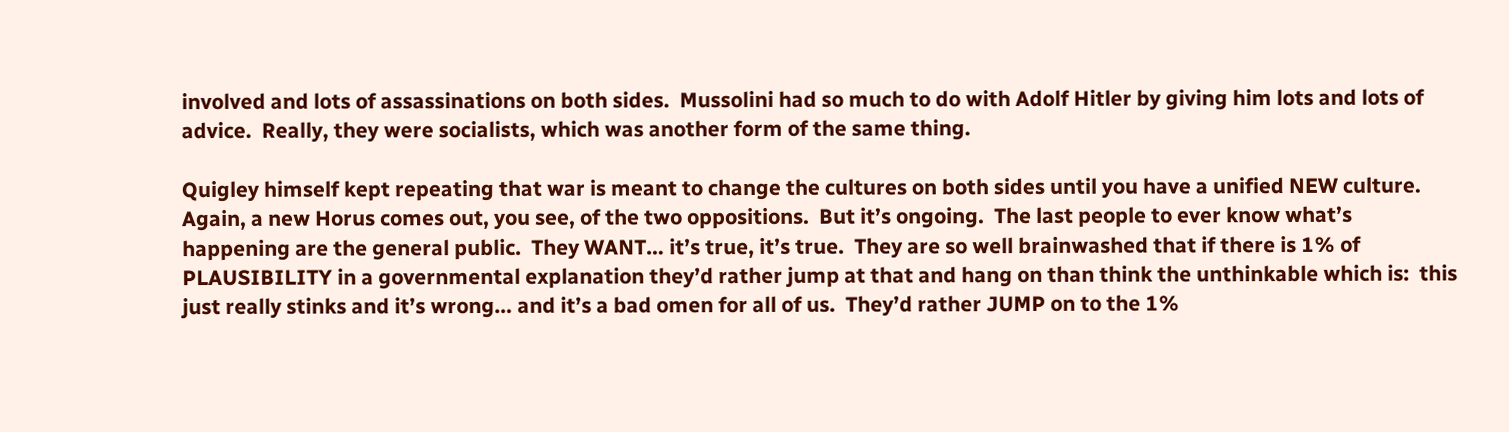involved and lots of assassinations on both sides.  Mussolini had so much to do with Adolf Hitler by giving him lots and lots of advice.  Really, they were socialists, which was another form of the same thing.

Quigley himself kept repeating that war is meant to change the cultures on both sides until you have a unified NEW culture.  Again, a new Horus comes out, you see, of the two oppositions.  But it’s ongoing.  The last people to ever know what’s happening are the general public.  They WANT… it’s true, it’s true.  They are so well brainwashed that if there is 1% of PLAUSIBILITY in a governmental explanation they’d rather jump at that and hang on than think the unthinkable which is:  this just really stinks and it’s wrong… and it’s a bad omen for all of us.  They’d rather JUMP on to the 1%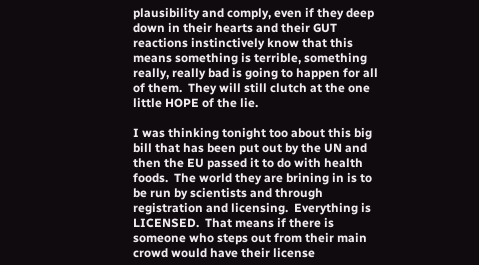plausibility and comply, even if they deep down in their hearts and their GUT reactions instinctively know that this means something is terrible, something really, really bad is going to happen for all of them.  They will still clutch at the one little HOPE of the lie.

I was thinking tonight too about this big bill that has been put out by the UN and then the EU passed it to do with health foods.  The world they are brining in is to be run by scientists and through registration and licensing.  Everything is LICENSED.  That means if there is someone who steps out from their main crowd would have their license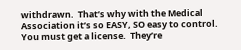withdrawn.  That’s why with the Medical Association it’s so EASY, SO easy to control.  You must get a license.  They’re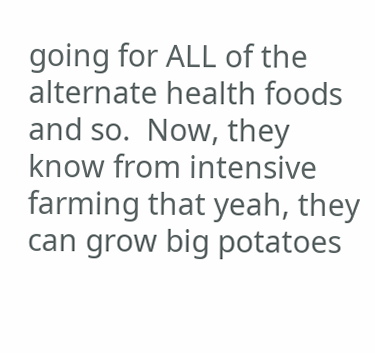going for ALL of the alternate health foods and so.  Now, they know from intensive farming that yeah, they can grow big potatoes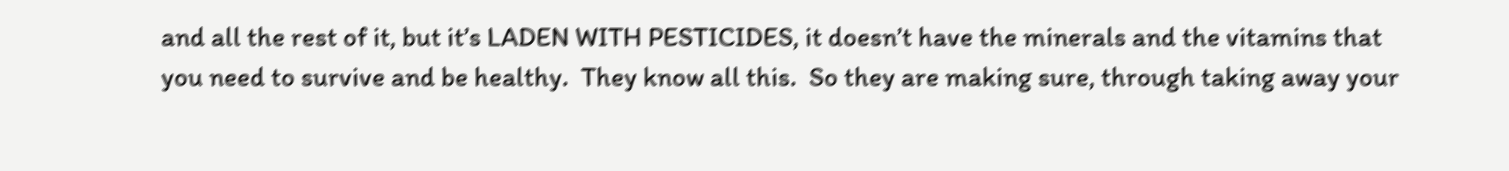and all the rest of it, but it’s LADEN WITH PESTICIDES, it doesn’t have the minerals and the vitamins that you need to survive and be healthy.  They know all this.  So they are making sure, through taking away your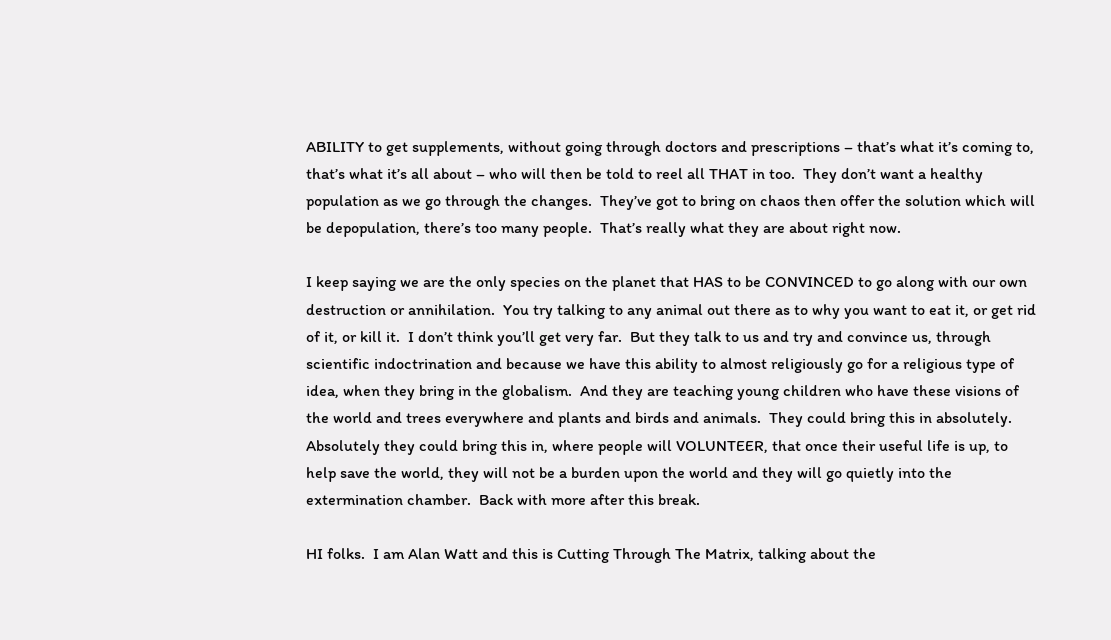ABILITY to get supplements, without going through doctors and prescriptions – that’s what it’s coming to, that’s what it’s all about – who will then be told to reel all THAT in too.  They don’t want a healthy population as we go through the changes.  They’ve got to bring on chaos then offer the solution which will be depopulation, there’s too many people.  That’s really what they are about right now.

I keep saying we are the only species on the planet that HAS to be CONVINCED to go along with our own destruction or annihilation.  You try talking to any animal out there as to why you want to eat it, or get rid of it, or kill it.  I don’t think you’ll get very far.  But they talk to us and try and convince us, through scientific indoctrination and because we have this ability to almost religiously go for a religious type of idea, when they bring in the globalism.  And they are teaching young children who have these visions of the world and trees everywhere and plants and birds and animals.  They could bring this in absolutely.  Absolutely they could bring this in, where people will VOLUNTEER, that once their useful life is up, to help save the world, they will not be a burden upon the world and they will go quietly into the extermination chamber.  Back with more after this break.

HI folks.  I am Alan Watt and this is Cutting Through The Matrix, talking about the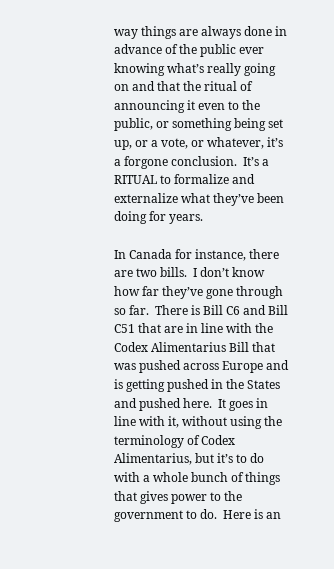way things are always done in advance of the public ever knowing what’s really going on and that the ritual of announcing it even to the public, or something being set up, or a vote, or whatever, it’s a forgone conclusion.  It’s a RITUAL to formalize and externalize what they’ve been doing for years.

In Canada for instance, there are two bills.  I don’t know how far they’ve gone through so far.  There is Bill C6 and Bill C51 that are in line with the Codex Alimentarius Bill that was pushed across Europe and is getting pushed in the States and pushed here.  It goes in line with it, without using the terminology of Codex Alimentarius, but it’s to do with a whole bunch of things that gives power to the government to do.  Here is an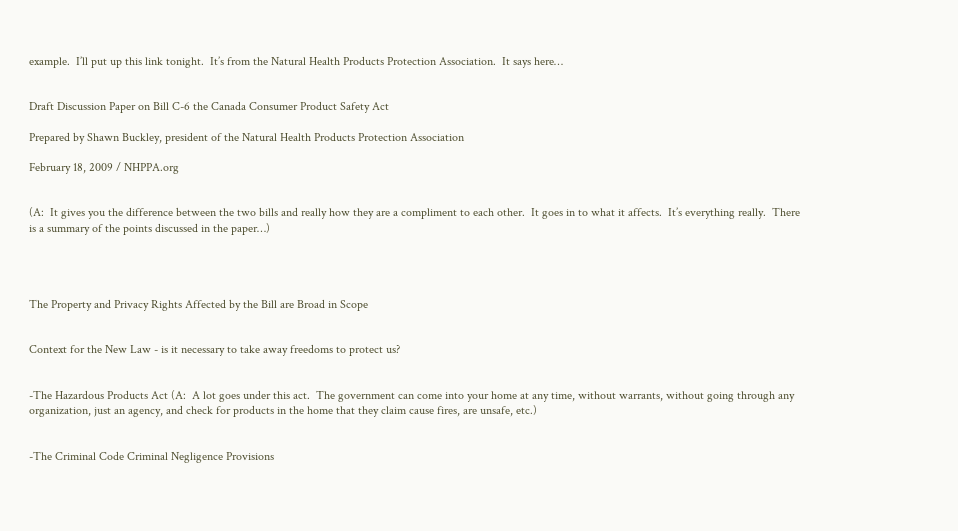example.  I’ll put up this link tonight.  It’s from the Natural Health Products Protection Association.  It says here…


Draft Discussion Paper on Bill C-6 the Canada Consumer Product Safety Act

Prepared by Shawn Buckley, president of the Natural Health Products Protection Association

February 18, 2009 / NHPPA.org


(A:  It gives you the difference between the two bills and really how they are a compliment to each other.  It goes in to what it affects.  It’s everything really.  There is a summary of the points discussed in the paper…)




The Property and Privacy Rights Affected by the Bill are Broad in Scope


Context for the New Law - is it necessary to take away freedoms to protect us?


-The Hazardous Products Act (A:  A lot goes under this act.  The government can come into your home at any time, without warrants, without going through any organization, just an agency, and check for products in the home that they claim cause fires, are unsafe, etc.)


-The Criminal Code Criminal Negligence Provisions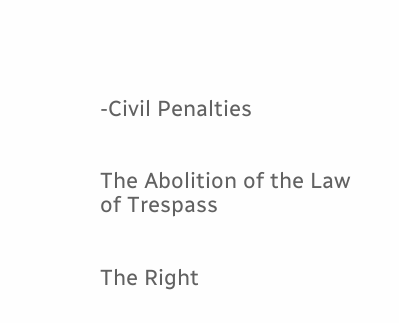-Civil Penalties


The Abolition of the Law of Trespass


The Right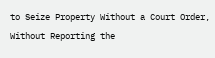to Seize Property Without a Court Order, Without Reporting the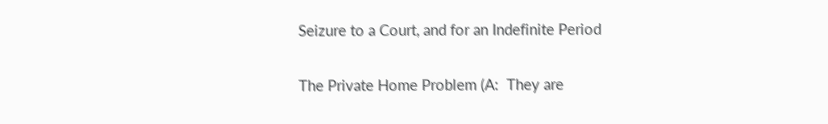Seizure to a Court, and for an Indefinite Period


The Private Home Problem (A:  They are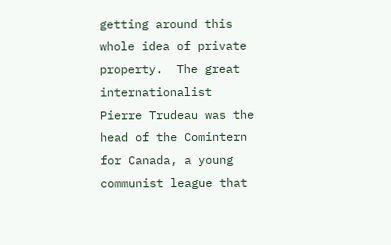getting around this whole idea of private property.  The great internationalist Pierre Trudeau was the head of the Comintern for Canada, a young communist league that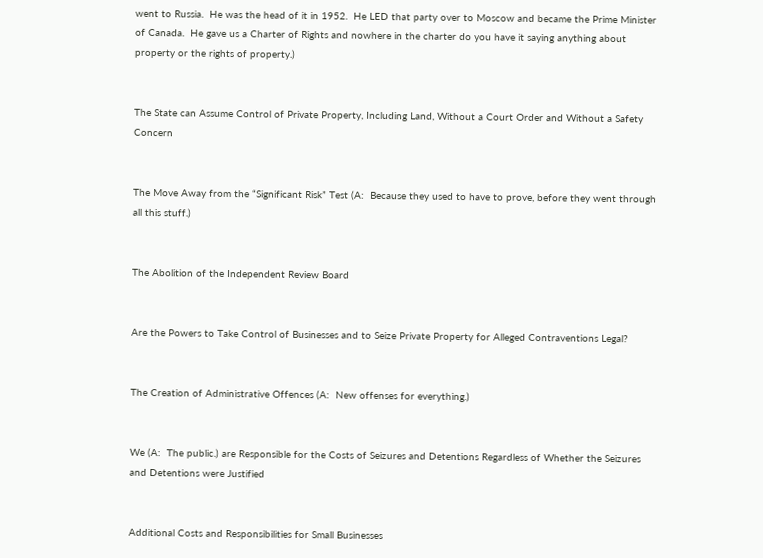went to Russia.  He was the head of it in 1952.  He LED that party over to Moscow and became the Prime Minister of Canada.  He gave us a Charter of Rights and nowhere in the charter do you have it saying anything about property or the rights of property.)


The State can Assume Control of Private Property, Including Land, Without a Court Order and Without a Safety Concern


The Move Away from the “Significant Risk” Test (A:  Because they used to have to prove, before they went through all this stuff.)


The Abolition of the Independent Review Board


Are the Powers to Take Control of Businesses and to Seize Private Property for Alleged Contraventions Legal?


The Creation of Administrative Offences (A:  New offenses for everything.)


We (A:  The public.) are Responsible for the Costs of Seizures and Detentions Regardless of Whether the Seizures and Detentions were Justified


Additional Costs and Responsibilities for Small Businesses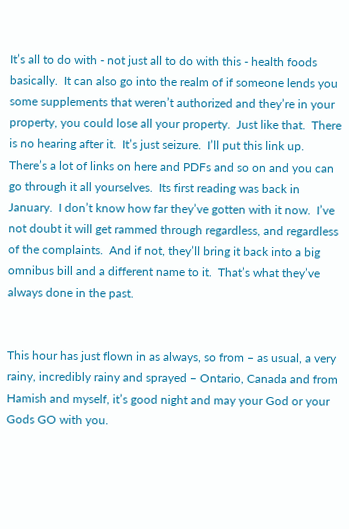It’s all to do with - not just all to do with this - health foods basically.  It can also go into the realm of if someone lends you some supplements that weren’t authorized and they’re in your property, you could lose all your property.  Just like that.  There is no hearing after it.  It’s just seizure.  I’ll put this link up.  There’s a lot of links on here and PDFs and so on and you can go through it all yourselves.  Its first reading was back in January.  I don’t know how far they’ve gotten with it now.  I’ve not doubt it will get rammed through regardless, and regardless of the complaints.  And if not, they’ll bring it back into a big omnibus bill and a different name to it.  That’s what they’ve always done in the past.


This hour has just flown in as always, so from – as usual, a very rainy, incredibly rainy and sprayed – Ontario, Canada and from Hamish and myself, it’s good night and may your God or your Gods GO with you.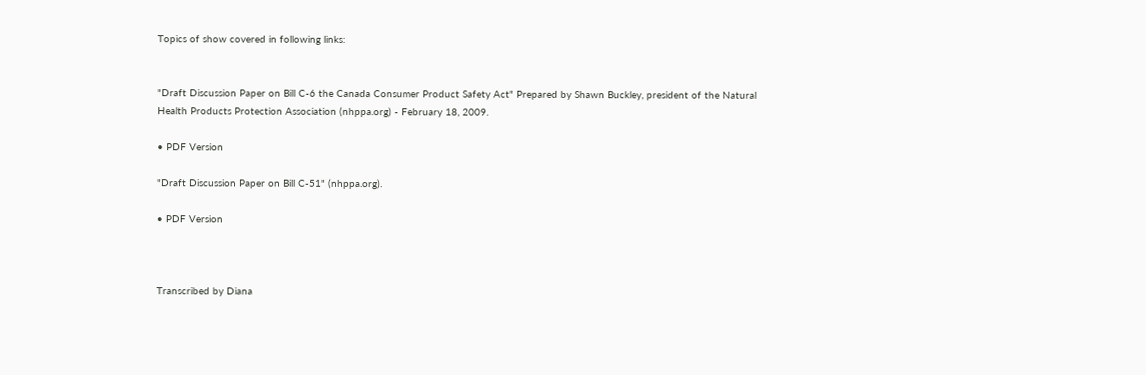Topics of show covered in following links:


"Draft Discussion Paper on Bill C-6 the Canada Consumer Product Safety Act" Prepared by Shawn Buckley, president of the Natural Health Products Protection Association (nhppa.org) - February 18, 2009.

• PDF Version

"Draft Discussion Paper on Bill C-51" (nhppa.org).

• PDF Version



Transcribed by Diana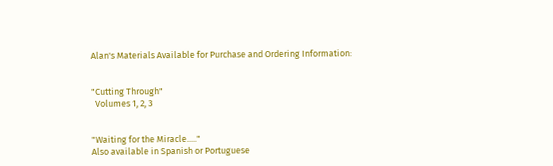Alan's Materials Available for Purchase and Ordering Information:


"Cutting Through"
  Volumes 1, 2, 3


"Waiting for the Miracle....."
Also available in Spanish or Portuguese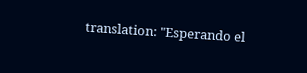translation: "Esperando el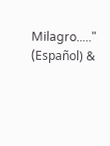Milagro....." (Español) &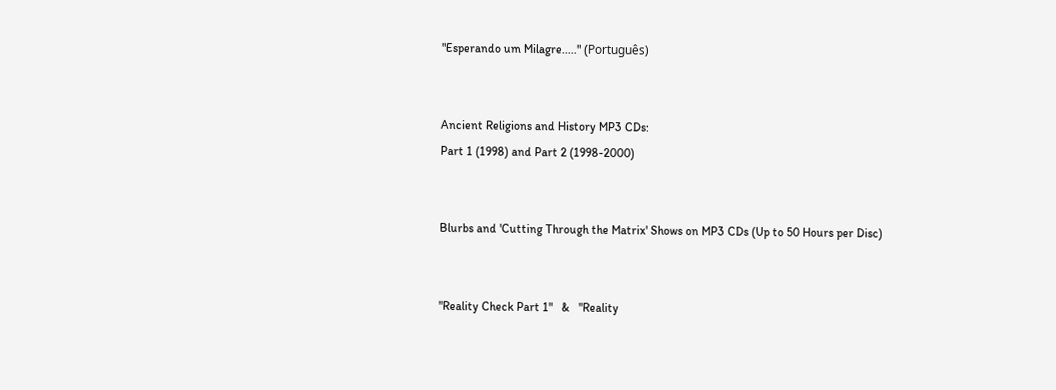"Esperando um Milagre....." (Português)


Ancient Religions and History MP3 CDs:
Part 1 (1998) and Part 2 (1998-2000)


Blurbs and 'Cutting Through the Matrix' Shows on MP3 CDs (Up to 50 Hours per Disc)


"Reality Check Part 1"   &   "Reality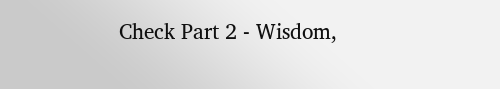Check Part 2 - Wisdom,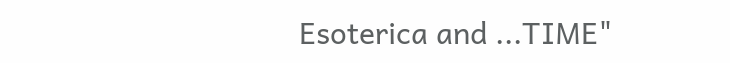Esoterica and ...TIME"